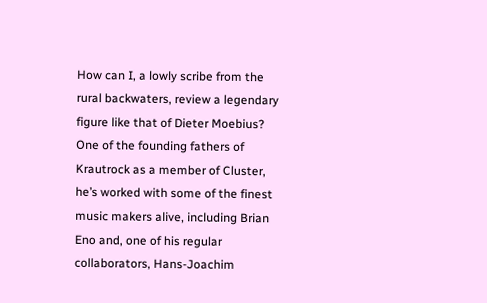How can I, a lowly scribe from the rural backwaters, review a legendary figure like that of Dieter Moebius? One of the founding fathers of Krautrock as a member of Cluster, he’s worked with some of the finest music makers alive, including Brian Eno and, one of his regular collaborators, Hans-Joachim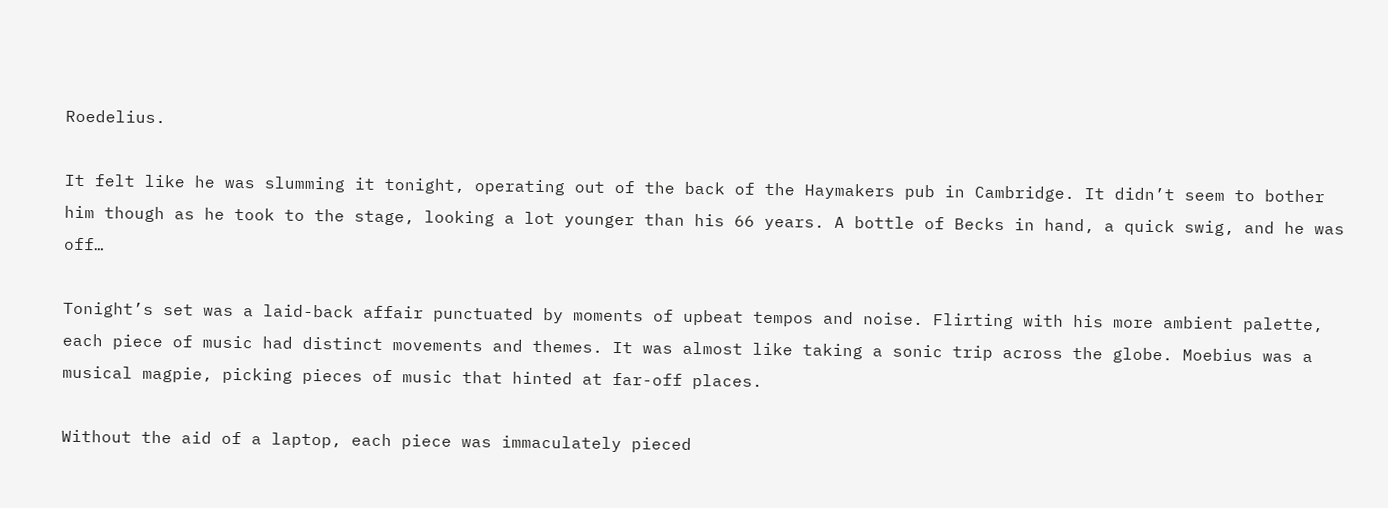Roedelius.

It felt like he was slumming it tonight, operating out of the back of the Haymakers pub in Cambridge. It didn’t seem to bother him though as he took to the stage, looking a lot younger than his 66 years. A bottle of Becks in hand, a quick swig, and he was off…

Tonight’s set was a laid-back affair punctuated by moments of upbeat tempos and noise. Flirting with his more ambient palette, each piece of music had distinct movements and themes. It was almost like taking a sonic trip across the globe. Moebius was a musical magpie, picking pieces of music that hinted at far-off places.

Without the aid of a laptop, each piece was immaculately pieced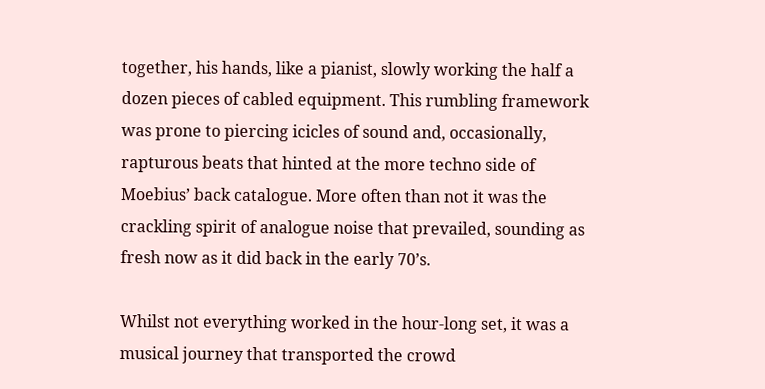together, his hands, like a pianist, slowly working the half a dozen pieces of cabled equipment. This rumbling framework was prone to piercing icicles of sound and, occasionally, rapturous beats that hinted at the more techno side of Moebius’ back catalogue. More often than not it was the crackling spirit of analogue noise that prevailed, sounding as fresh now as it did back in the early 70’s.

Whilst not everything worked in the hour-long set, it was a musical journey that transported the crowd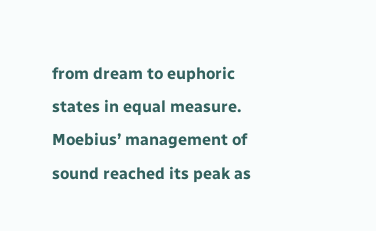from dream to euphoric states in equal measure. Moebius’ management of sound reached its peak as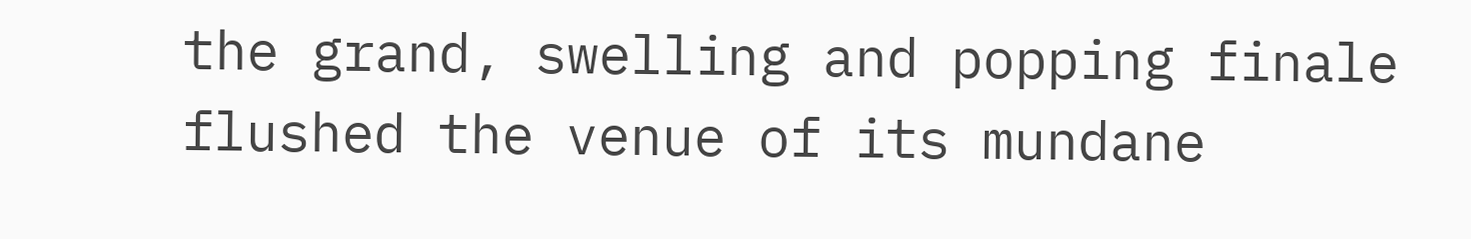the grand, swelling and popping finale flushed the venue of its mundane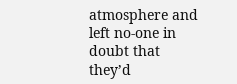atmosphere and left no-one in doubt that they’d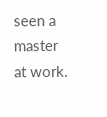seen a master at work.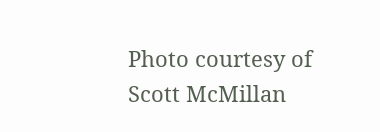Photo courtesy of Scott McMillan